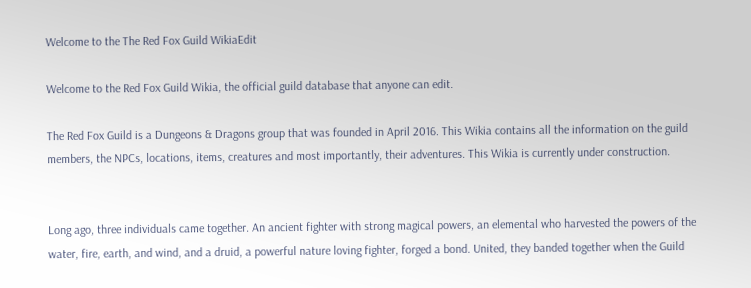Welcome to the The Red Fox Guild WikiaEdit

Welcome to the Red Fox Guild Wikia, the official guild database that anyone can edit.

The Red Fox Guild is a Dungeons & Dragons group that was founded in April 2016. This Wikia contains all the information on the guild members, the NPCs, locations, items, creatures and most importantly, their adventures. This Wikia is currently under construction.


Long ago, three individuals came together. An ancient fighter with strong magical powers, an elemental who harvested the powers of the water, fire, earth, and wind, and a druid, a powerful nature loving fighter, forged a bond. United, they banded together when the Guild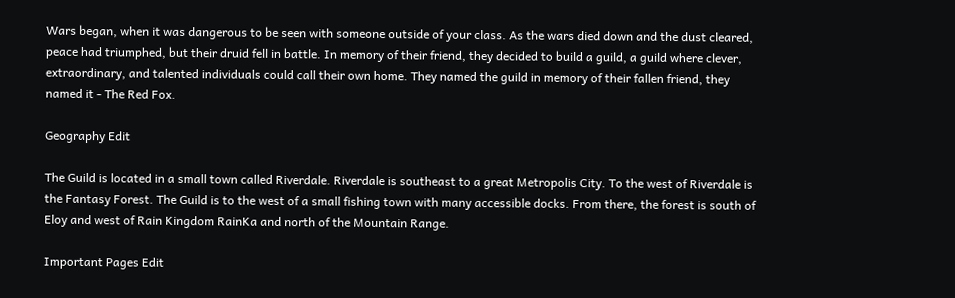Wars began, when it was dangerous to be seen with someone outside of your class. As the wars died down and the dust cleared, peace had triumphed, but their druid fell in battle. In memory of their friend, they decided to build a guild, a guild where clever, extraordinary, and talented individuals could call their own home. They named the guild in memory of their fallen friend, they named it - The Red Fox.

Geography Edit

The Guild is located in a small town called Riverdale. Riverdale is southeast to a great Metropolis City. To the west of Riverdale is the Fantasy Forest. The Guild is to the west of a small fishing town with many accessible docks. From there, the forest is south of Eloy and west of Rain Kingdom RainKa and north of the Mountain Range.

Important Pages Edit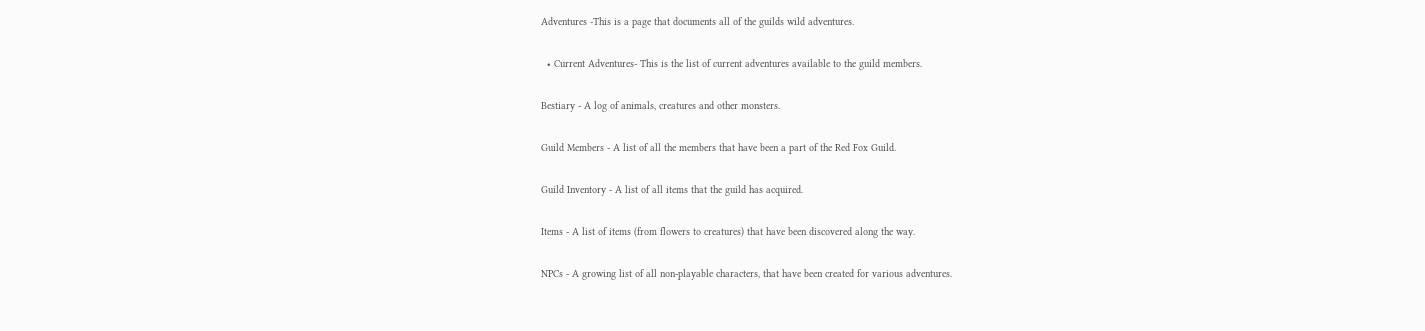Adventures -This is a page that documents all of the guilds wild adventures.

  • Current Adventures- This is the list of current adventures available to the guild members.

Bestiary - A log of animals, creatures and other monsters.

Guild Members - A list of all the members that have been a part of the Red Fox Guild.

Guild Inventory - A list of all items that the guild has acquired.

Items - A list of items (from flowers to creatures) that have been discovered along the way.

NPCs - A growing list of all non-playable characters, that have been created for various adventures.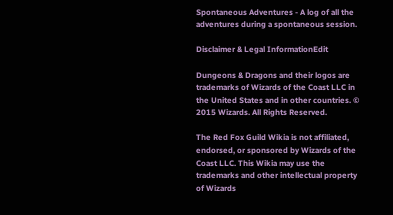Spontaneous Adventures - A log of all the adventures during a spontaneous session.

Disclaimer & Legal InformationEdit

Dungeons & Dragons and their logos are trademarks of Wizards of the Coast LLC in the United States and in other countries. © 2015 Wizards. All Rights Reserved.

The Red Fox Guild Wikia is not affiliated, endorsed, or sponsored by Wizards of the Coast LLC. This Wikia may use the trademarks and other intellectual property of Wizards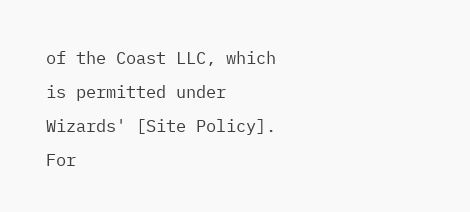of the Coast LLC, which is permitted under Wizards' [Site Policy]. For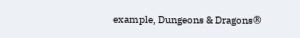example, Dungeons & Dragons®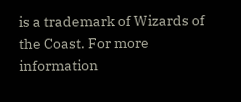is a trademark of Wizards of the Coast. For more information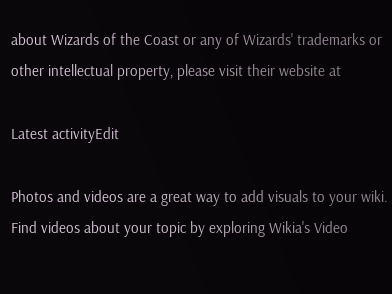about Wizards of the Coast or any of Wizards' trademarks or other intellectual property, please visit their website at

Latest activityEdit

Photos and videos are a great way to add visuals to your wiki. Find videos about your topic by exploring Wikia's Video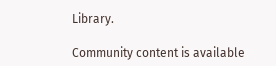Library.

Community content is available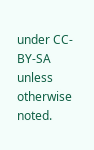under CC-BY-SA unless otherwise noted.